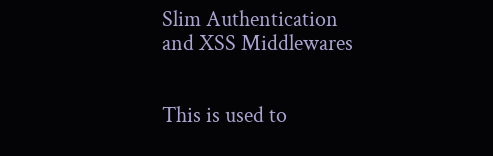Slim Authentication and XSS Middlewares


This is used to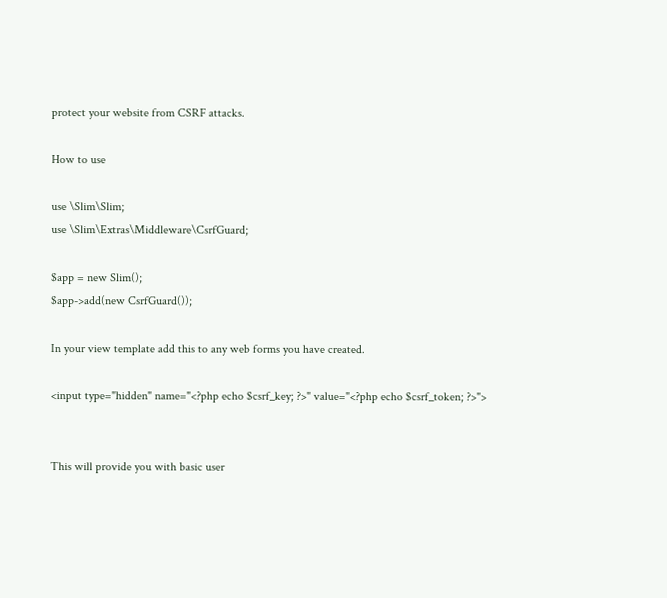protect your website from CSRF attacks.

How to use

use \Slim\Slim;
use \Slim\Extras\Middleware\CsrfGuard;

$app = new Slim();
$app->add(new CsrfGuard());

In your view template add this to any web forms you have created.

<input type="hidden" name="<?php echo $csrf_key; ?>" value="<?php echo $csrf_token; ?>">


This will provide you with basic user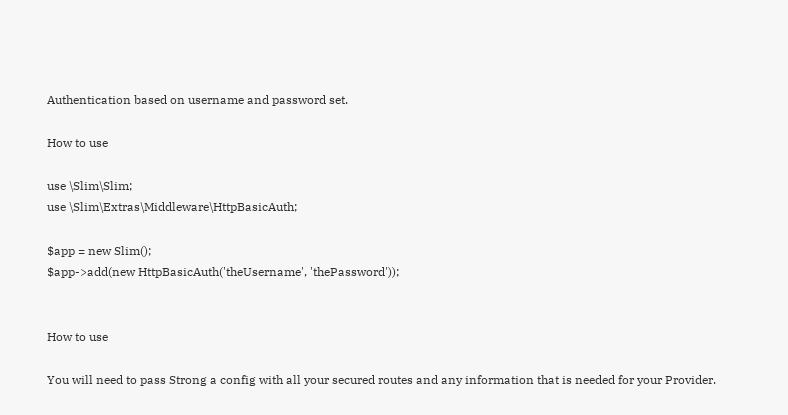Authentication based on username and password set.

How to use

use \Slim\Slim;
use \Slim\Extras\Middleware\HttpBasicAuth;

$app = new Slim();
$app->add(new HttpBasicAuth('theUsername', 'thePassword'));


How to use

You will need to pass Strong a config with all your secured routes and any information that is needed for your Provider.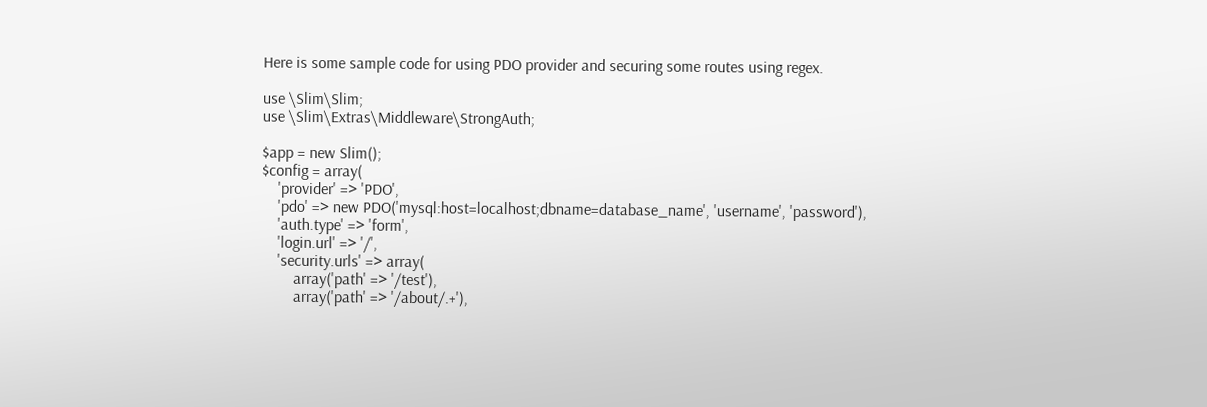Here is some sample code for using PDO provider and securing some routes using regex.

use \Slim\Slim;
use \Slim\Extras\Middleware\StrongAuth;

$app = new Slim();
$config = array(
    'provider' => 'PDO',
    'pdo' => new PDO('mysql:host=localhost;dbname=database_name', 'username', 'password'),
    'auth.type' => 'form',
    'login.url' => '/',
    'security.urls' => array(
        array('path' => '/test'),
        array('path' => '/about/.+'),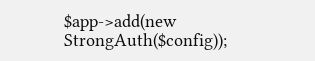$app->add(new StrongAuth($config));